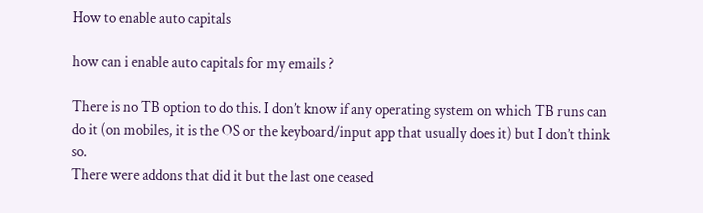How to enable auto capitals

how can i enable auto capitals for my emails ?

There is no TB option to do this. I don’t know if any operating system on which TB runs can do it (on mobiles, it is the OS or the keyboard/input app that usually does it) but I don’t think so.
There were addons that did it but the last one ceased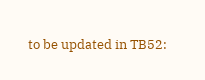to be updated in TB52: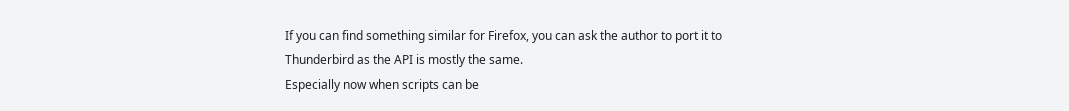If you can find something similar for Firefox, you can ask the author to port it to Thunderbird as the API is mostly the same.
Especially now when scripts can be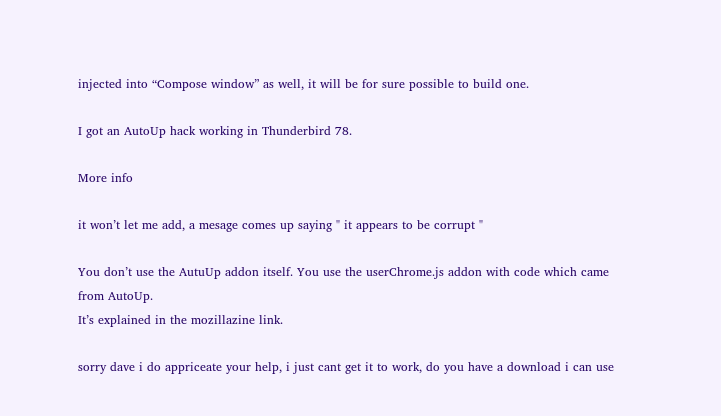injected into “Compose window” as well, it will be for sure possible to build one.

I got an AutoUp hack working in Thunderbird 78.

More info

it won’t let me add, a mesage comes up saying " it appears to be corrupt "

You don’t use the AutuUp addon itself. You use the userChrome.js addon with code which came from AutoUp.
It’s explained in the mozillazine link.

sorry dave i do appriceate your help, i just cant get it to work, do you have a download i can use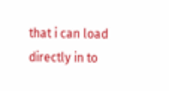that i can load directly in to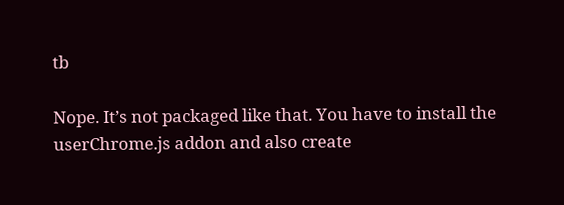tb

Nope. It’s not packaged like that. You have to install the userChrome.js addon and also create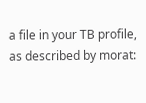a file in your TB profile, as described by morat: